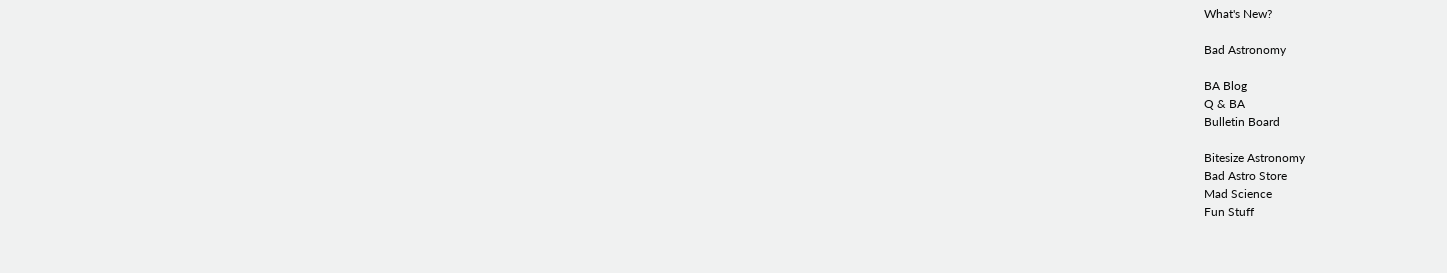What's New?

Bad Astronomy

BA Blog
Q & BA
Bulletin Board

Bitesize Astronomy
Bad Astro Store
Mad Science
Fun Stuff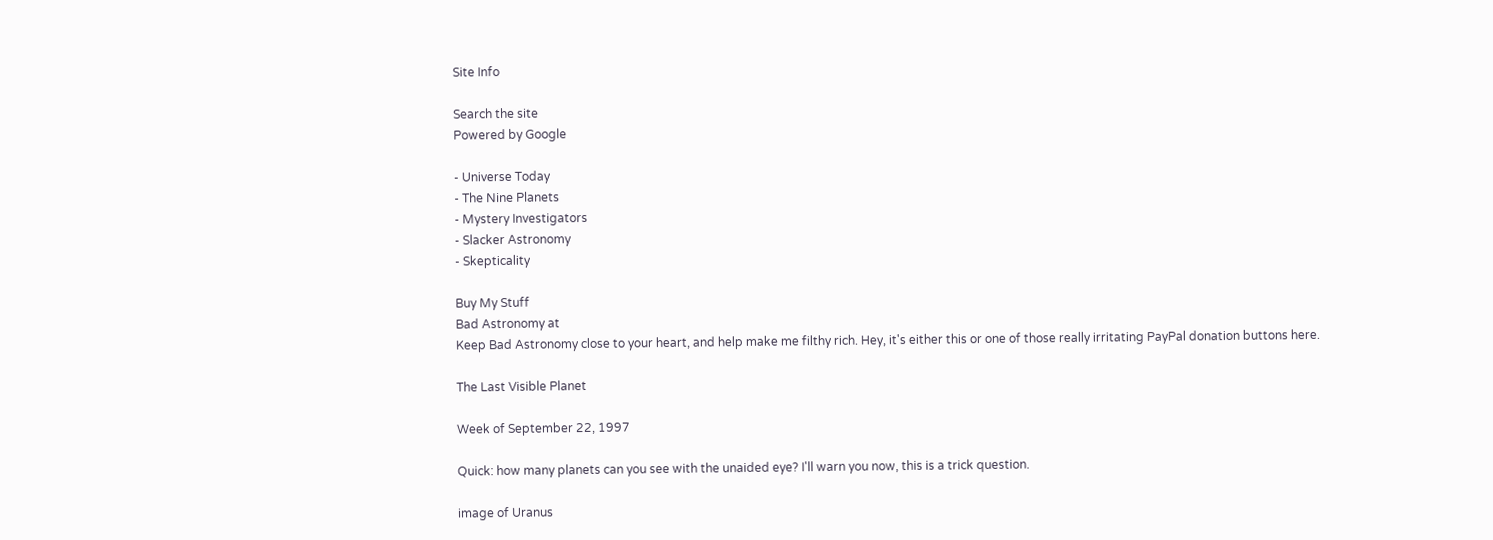Site Info

Search the site
Powered by Google

- Universe Today
- The Nine Planets
- Mystery Investigators
- Slacker Astronomy
- Skepticality

Buy My Stuff
Bad Astronomy at
Keep Bad Astronomy close to your heart, and help make me filthy rich. Hey, it's either this or one of those really irritating PayPal donation buttons here.

The Last Visible Planet

Week of September 22, 1997

Quick: how many planets can you see with the unaided eye? I'll warn you now, this is a trick question.

image of Uranus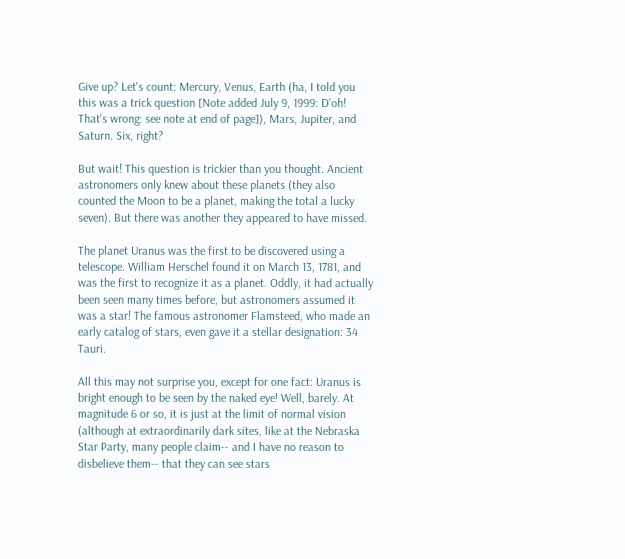Give up? Let's count: Mercury, Venus, Earth (ha, I told you this was a trick question [Note added July 9, 1999: D'oh! That's wrong: see note at end of page]), Mars, Jupiter, and Saturn. Six, right?

But wait! This question is trickier than you thought. Ancient astronomers only knew about these planets (they also counted the Moon to be a planet, making the total a lucky seven). But there was another they appeared to have missed.

The planet Uranus was the first to be discovered using a telescope. William Herschel found it on March 13, 1781, and was the first to recognize it as a planet. Oddly, it had actually been seen many times before, but astronomers assumed it was a star! The famous astronomer Flamsteed, who made an early catalog of stars, even gave it a stellar designation: 34 Tauri.

All this may not surprise you, except for one fact: Uranus is bright enough to be seen by the naked eye! Well, barely. At magnitude 6 or so, it is just at the limit of normal vision (although at extraordinarily dark sites, like at the Nebraska Star Party, many people claim-- and I have no reason to disbelieve them-- that they can see stars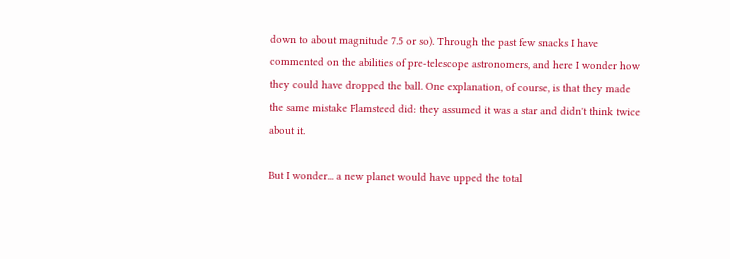down to about magnitude 7.5 or so). Through the past few snacks I have commented on the abilities of pre-telescope astronomers, and here I wonder how they could have dropped the ball. One explanation, of course, is that they made the same mistake Flamsteed did: they assumed it was a star and didn't think twice about it.

But I wonder... a new planet would have upped the total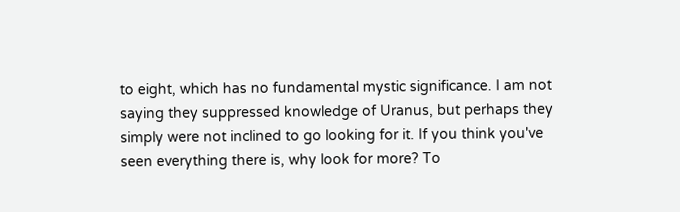to eight, which has no fundamental mystic significance. I am not saying they suppressed knowledge of Uranus, but perhaps they simply were not inclined to go looking for it. If you think you've seen everything there is, why look for more? To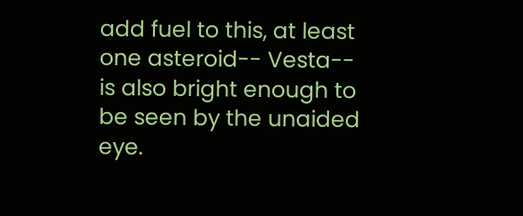add fuel to this, at least one asteroid-- Vesta-- is also bright enough to be seen by the unaided eye.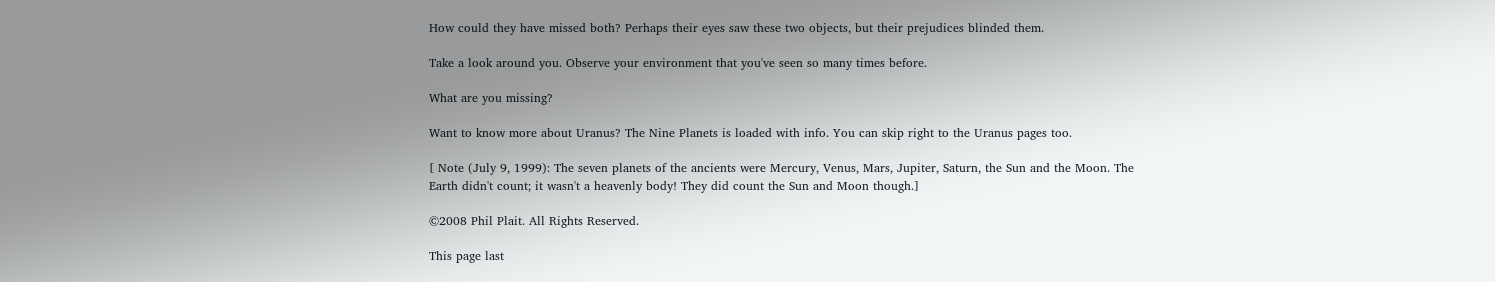How could they have missed both? Perhaps their eyes saw these two objects, but their prejudices blinded them.

Take a look around you. Observe your environment that you've seen so many times before.

What are you missing?

Want to know more about Uranus? The Nine Planets is loaded with info. You can skip right to the Uranus pages too.

[ Note (July 9, 1999): The seven planets of the ancients were Mercury, Venus, Mars, Jupiter, Saturn, the Sun and the Moon. The Earth didn't count; it wasn't a heavenly body! They did count the Sun and Moon though.]

©2008 Phil Plait. All Rights Reserved.

This page last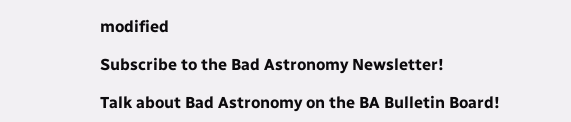modified

Subscribe to the Bad Astronomy Newsletter!

Talk about Bad Astronomy on the BA Bulletin Board!